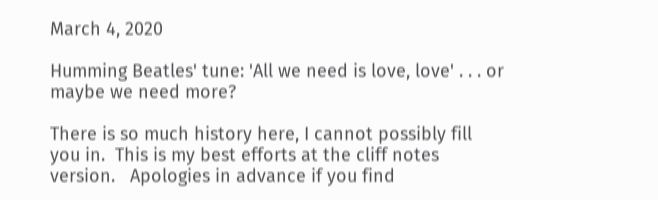March 4, 2020

Humming Beatles' tune: 'All we need is love, love' . . . or maybe we need more?

There is so much history here, I cannot possibly fill you in.  This is my best efforts at the cliff notes version.   Apologies in advance if you find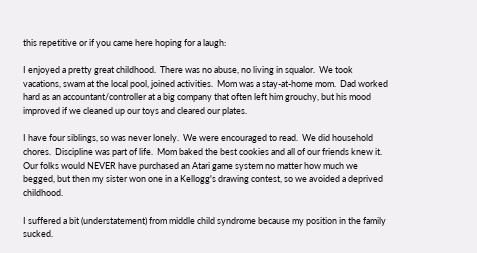this repetitive or if you came here hoping for a laugh:

I enjoyed a pretty great childhood.  There was no abuse, no living in squalor.  We took vacations, swam at the local pool, joined activities.  Mom was a stay-at-home mom.  Dad worked hard as an accountant/controller at a big company that often left him grouchy, but his mood improved if we cleaned up our toys and cleared our plates.

I have four siblings, so was never lonely.  We were encouraged to read.  We did household chores.  Discipline was part of life.  Mom baked the best cookies and all of our friends knew it.  Our folks would NEVER have purchased an Atari game system no matter how much we begged, but then my sister won one in a Kellogg's drawing contest, so we avoided a deprived childhood.

I suffered a bit (understatement) from middle child syndrome because my position in the family sucked.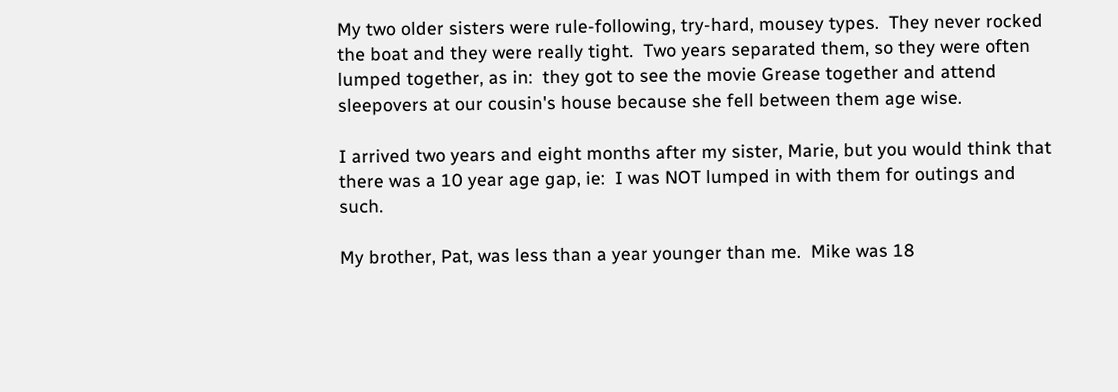My two older sisters were rule-following, try-hard, mousey types.  They never rocked the boat and they were really tight.  Two years separated them, so they were often lumped together, as in:  they got to see the movie Grease together and attend sleepovers at our cousin's house because she fell between them age wise.

I arrived two years and eight months after my sister, Marie, but you would think that there was a 10 year age gap, ie:  I was NOT lumped in with them for outings and such.

My brother, Pat, was less than a year younger than me.  Mike was 18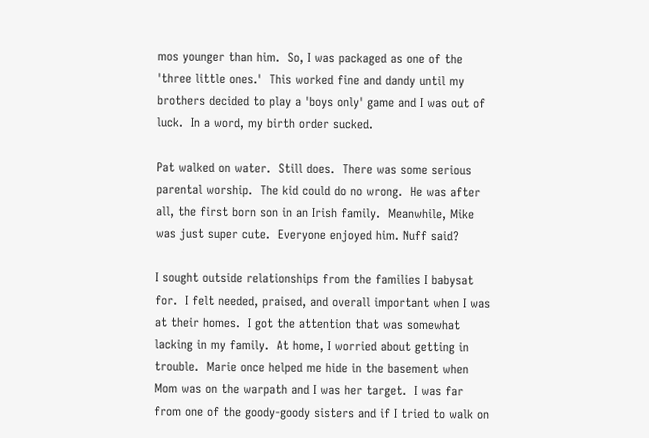mos younger than him.  So, I was packaged as one of the 'three little ones.'  This worked fine and dandy until my brothers decided to play a 'boys only' game and I was out of luck.  In a word, my birth order sucked.

Pat walked on water.  Still does.  There was some serious parental worship.  The kid could do no wrong.  He was after all, the first born son in an Irish family.  Meanwhile, Mike was just super cute.  Everyone enjoyed him. Nuff said?

I sought outside relationships from the families I babysat for.  I felt needed, praised, and overall important when I was at their homes.  I got the attention that was somewhat lacking in my family.  At home, I worried about getting in trouble.  Marie once helped me hide in the basement when Mom was on the warpath and I was her target.  I was far from one of the goody-goody sisters and if I tried to walk on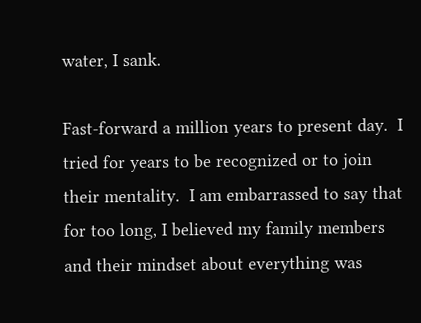water, I sank.

Fast-forward a million years to present day.  I tried for years to be recognized or to join their mentality.  I am embarrassed to say that for too long, I believed my family members and their mindset about everything was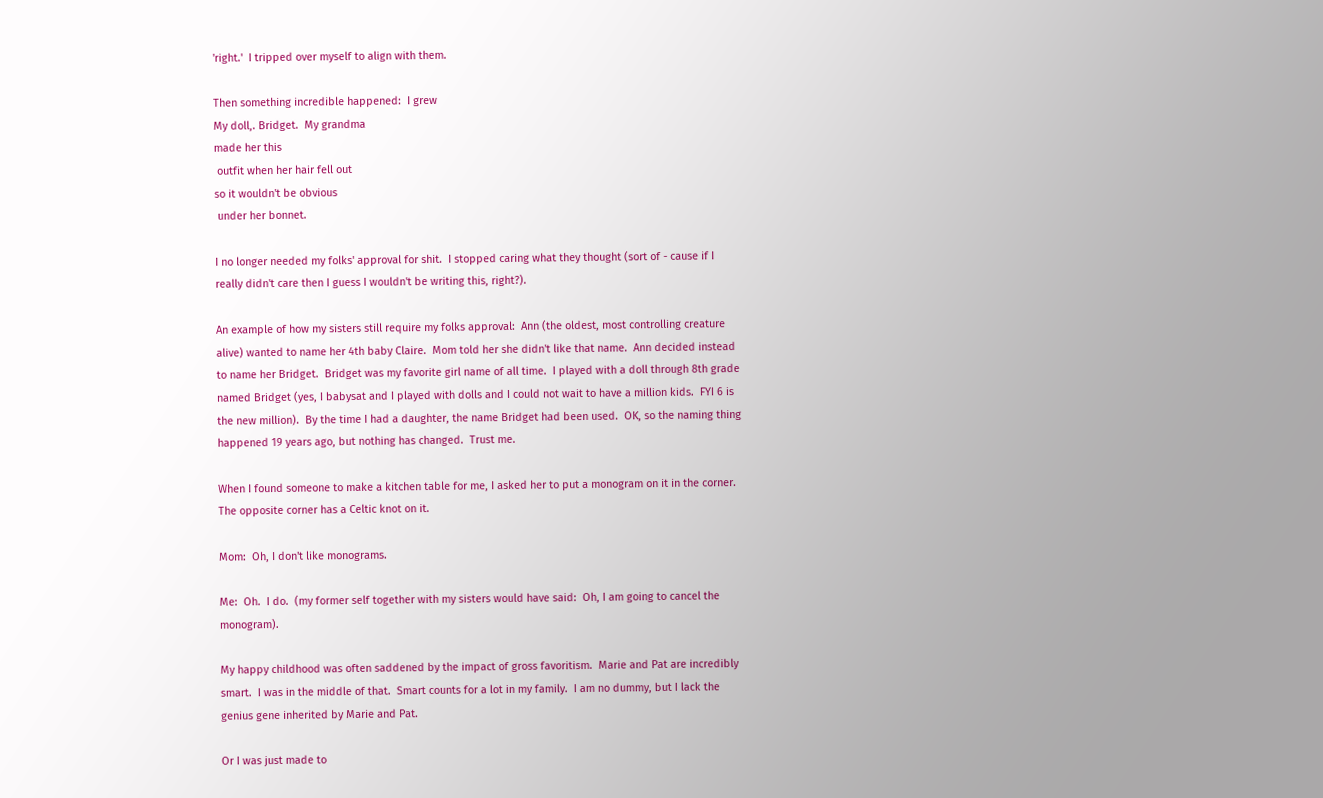'right.'  I tripped over myself to align with them.

Then something incredible happened:  I grew
My doll,. Bridget.  My grandma
made her this
 outfit when her hair fell out
so it wouldn't be obvious
 under her bonnet.

I no longer needed my folks' approval for shit.  I stopped caring what they thought (sort of - cause if I really didn't care then I guess I wouldn't be writing this, right?).

An example of how my sisters still require my folks approval:  Ann (the oldest, most controlling creature alive) wanted to name her 4th baby Claire.  Mom told her she didn't like that name.  Ann decided instead to name her Bridget.  Bridget was my favorite girl name of all time.  I played with a doll through 8th grade named Bridget (yes, I babysat and I played with dolls and I could not wait to have a million kids.  FYI 6 is the new million).  By the time I had a daughter, the name Bridget had been used.  OK, so the naming thing happened 19 years ago, but nothing has changed.  Trust me.

When I found someone to make a kitchen table for me, I asked her to put a monogram on it in the corner.  The opposite corner has a Celtic knot on it.

Mom:  Oh, I don't like monograms.

Me:  Oh.  I do.  (my former self together with my sisters would have said:  Oh, I am going to cancel the monogram).

My happy childhood was often saddened by the impact of gross favoritism.  Marie and Pat are incredibly smart.  I was in the middle of that.  Smart counts for a lot in my family.  I am no dummy, but I lack the genius gene inherited by Marie and Pat.

Or I was just made to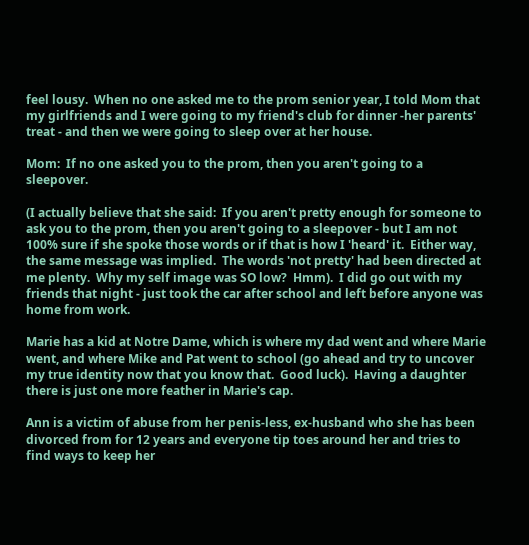feel lousy.  When no one asked me to the prom senior year, I told Mom that my girlfriends and I were going to my friend's club for dinner -her parents' treat - and then we were going to sleep over at her house.

Mom:  If no one asked you to the prom, then you aren't going to a sleepover.

(I actually believe that she said:  If you aren't pretty enough for someone to ask you to the prom, then you aren't going to a sleepover - but I am not 100% sure if she spoke those words or if that is how I 'heard' it.  Either way, the same message was implied.  The words 'not pretty' had been directed at me plenty.  Why my self image was SO low?  Hmm).  I did go out with my friends that night - just took the car after school and left before anyone was home from work.

Marie has a kid at Notre Dame, which is where my dad went and where Marie went, and where Mike and Pat went to school (go ahead and try to uncover my true identity now that you know that.  Good luck).  Having a daughter there is just one more feather in Marie's cap.

Ann is a victim of abuse from her penis-less, ex-husband who she has been divorced from for 12 years and everyone tip toes around her and tries to find ways to keep her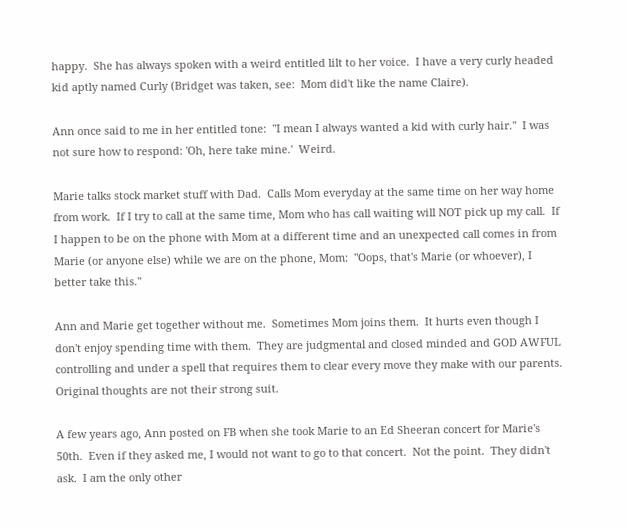happy.  She has always spoken with a weird entitled lilt to her voice.  I have a very curly headed kid aptly named Curly (Bridget was taken, see:  Mom did't like the name Claire).

Ann once said to me in her entitled tone:  "I mean I always wanted a kid with curly hair."  I was not sure how to respond: 'Oh, here take mine.'  Weird.

Marie talks stock market stuff with Dad.  Calls Mom everyday at the same time on her way home from work.  If I try to call at the same time, Mom who has call waiting will NOT pick up my call.  If I happen to be on the phone with Mom at a different time and an unexpected call comes in from Marie (or anyone else) while we are on the phone, Mom:  "Oops, that's Marie (or whoever), I better take this."

Ann and Marie get together without me.  Sometimes Mom joins them.  It hurts even though I don't enjoy spending time with them.  They are judgmental and closed minded and GOD AWFUL controlling and under a spell that requires them to clear every move they make with our parents.   Original thoughts are not their strong suit.

A few years ago, Ann posted on FB when she took Marie to an Ed Sheeran concert for Marie's 50th.  Even if they asked me, I would not want to go to that concert.  Not the point.  They didn't ask.  I am the only other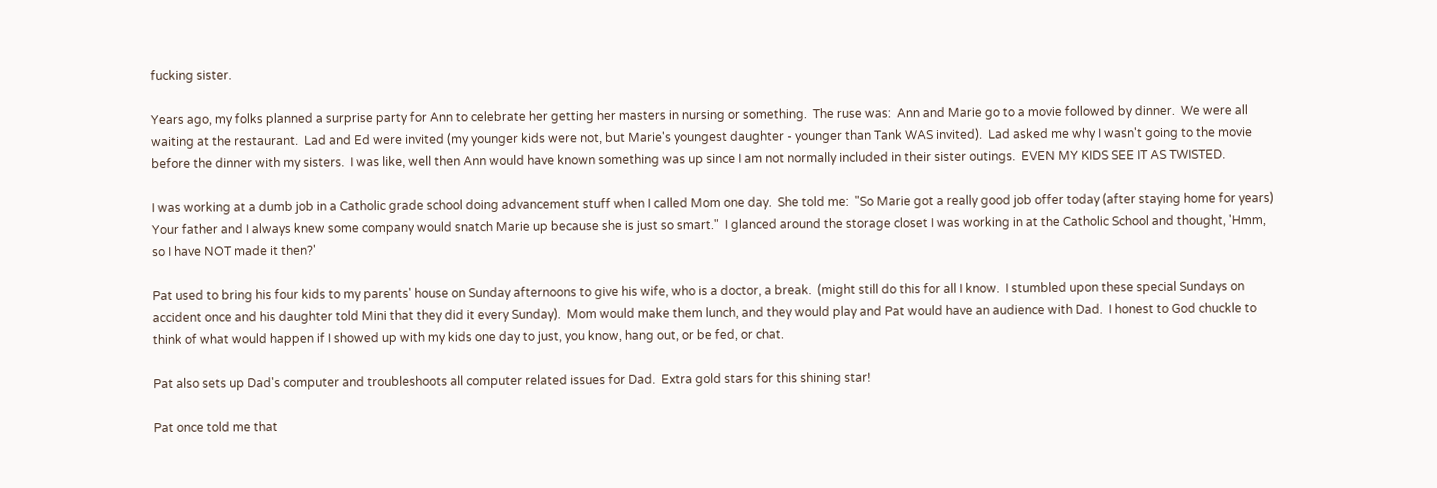fucking sister.

Years ago, my folks planned a surprise party for Ann to celebrate her getting her masters in nursing or something.  The ruse was:  Ann and Marie go to a movie followed by dinner.  We were all waiting at the restaurant.  Lad and Ed were invited (my younger kids were not, but Marie's youngest daughter - younger than Tank WAS invited).  Lad asked me why I wasn't going to the movie before the dinner with my sisters.  I was like, well then Ann would have known something was up since I am not normally included in their sister outings.  EVEN MY KIDS SEE IT AS TWISTED.

I was working at a dumb job in a Catholic grade school doing advancement stuff when I called Mom one day.  She told me:  "So Marie got a really good job offer today (after staying home for years) Your father and I always knew some company would snatch Marie up because she is just so smart."  I glanced around the storage closet I was working in at the Catholic School and thought, 'Hmm, so I have NOT made it then?'

Pat used to bring his four kids to my parents' house on Sunday afternoons to give his wife, who is a doctor, a break.  (might still do this for all I know.  I stumbled upon these special Sundays on accident once and his daughter told Mini that they did it every Sunday).  Mom would make them lunch, and they would play and Pat would have an audience with Dad.  I honest to God chuckle to think of what would happen if I showed up with my kids one day to just, you know, hang out, or be fed, or chat.

Pat also sets up Dad's computer and troubleshoots all computer related issues for Dad.  Extra gold stars for this shining star!

Pat once told me that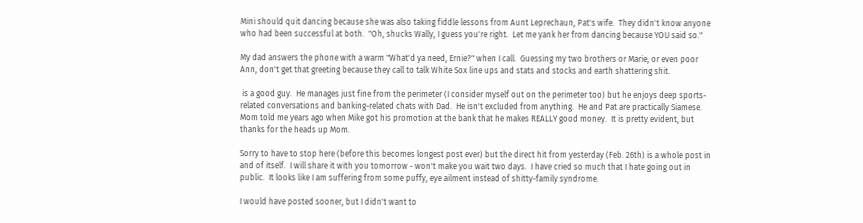Mini should quit dancing because she was also taking fiddle lessons from Aunt Leprechaun, Pat's wife.  They didn't know anyone who had been successful at both.  "Oh, shucks Wally, I guess you're right.  Let me yank her from dancing because YOU said so."

My dad answers the phone with a warm "What'd ya need, Ernie?" when I call.  Guessing my two brothers or Marie, or even poor Ann, don't get that greeting because they call to talk White Sox line ups and stats and stocks and earth shattering shit.

 is a good guy.  He manages just fine from the perimeter (I consider myself out on the perimeter too) but he enjoys deep sports-related conversations and banking-related chats with Dad.  He isn't excluded from anything.  He and Pat are practically Siamese.  Mom told me years ago when Mike got his promotion at the bank that he makes REALLY good money.  It is pretty evident, but thanks for the heads up Mom.

Sorry to have to stop here (before this becomes longest post ever) but the direct hit from yesterday (Feb. 26th) is a whole post in and of itself.  I will share it with you tomorrow - won't make you wait two days.  I have cried so much that I hate going out in public.  It looks like I am suffering from some puffy, eye ailment instead of shitty-family syndrome.

I would have posted sooner, but I didn't want to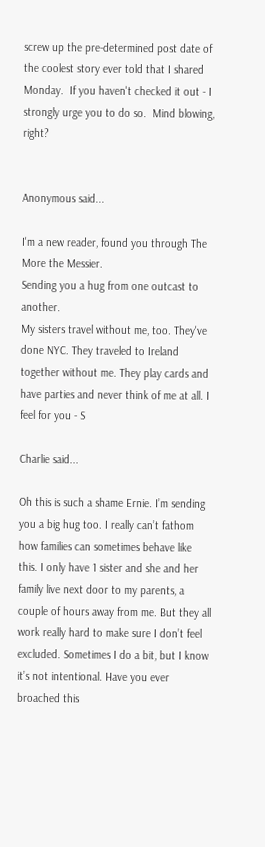screw up the pre-determined post date of the coolest story ever told that I shared Monday.  If you haven't checked it out - I strongly urge you to do so.  Mind blowing, right?


Anonymous said...

I'm a new reader, found you through The More the Messier.
Sending you a hug from one outcast to another.
My sisters travel without me, too. They've done NYC. They traveled to Ireland together without me. They play cards and have parties and never think of me at all. I feel for you - S

Charlie said...

Oh this is such a shame Ernie. I’m sending you a big hug too. I really can’t fathom how families can sometimes behave like this. I only have 1 sister and she and her family live next door to my parents, a couple of hours away from me. But they all work really hard to make sure I don’t feel excluded. Sometimes I do a bit, but I know it’s not intentional. Have you ever broached this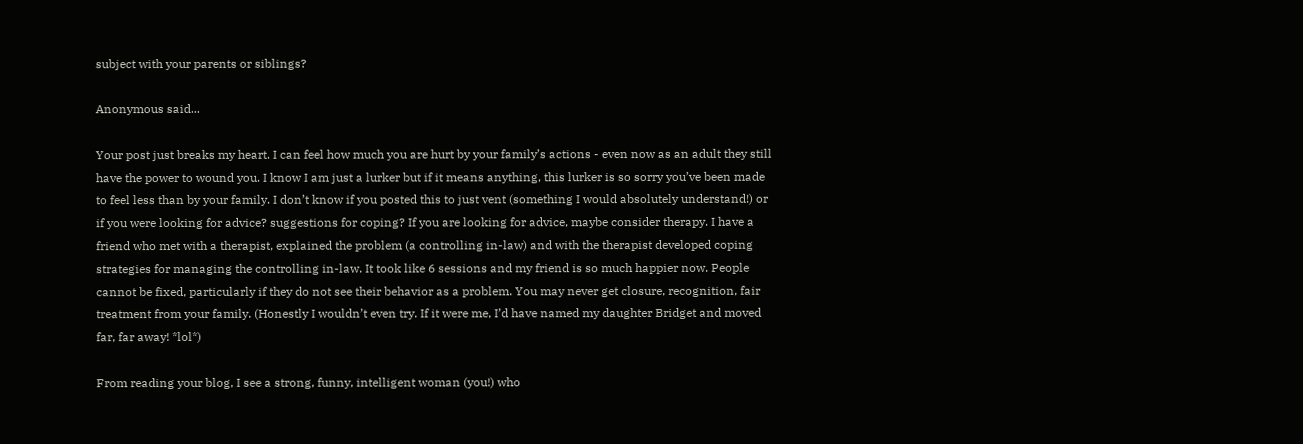subject with your parents or siblings?

Anonymous said...

Your post just breaks my heart. I can feel how much you are hurt by your family’s actions - even now as an adult they still have the power to wound you. I know I am just a lurker but if it means anything, this lurker is so sorry you’ve been made to feel less than by your family. I don’t know if you posted this to just vent (something I would absolutely understand!) or if you were looking for advice? suggestions for coping? If you are looking for advice, maybe consider therapy. I have a friend who met with a therapist, explained the problem (a controlling in-law) and with the therapist developed coping strategies for managing the controlling in-law. It took like 6 sessions and my friend is so much happier now. People cannot be fixed, particularly if they do not see their behavior as a problem. You may never get closure, recognition, fair treatment from your family. (Honestly I wouldn’t even try. If it were me, I’d have named my daughter Bridget and moved far, far away! *lol*)

From reading your blog, I see a strong, funny, intelligent woman (you!) who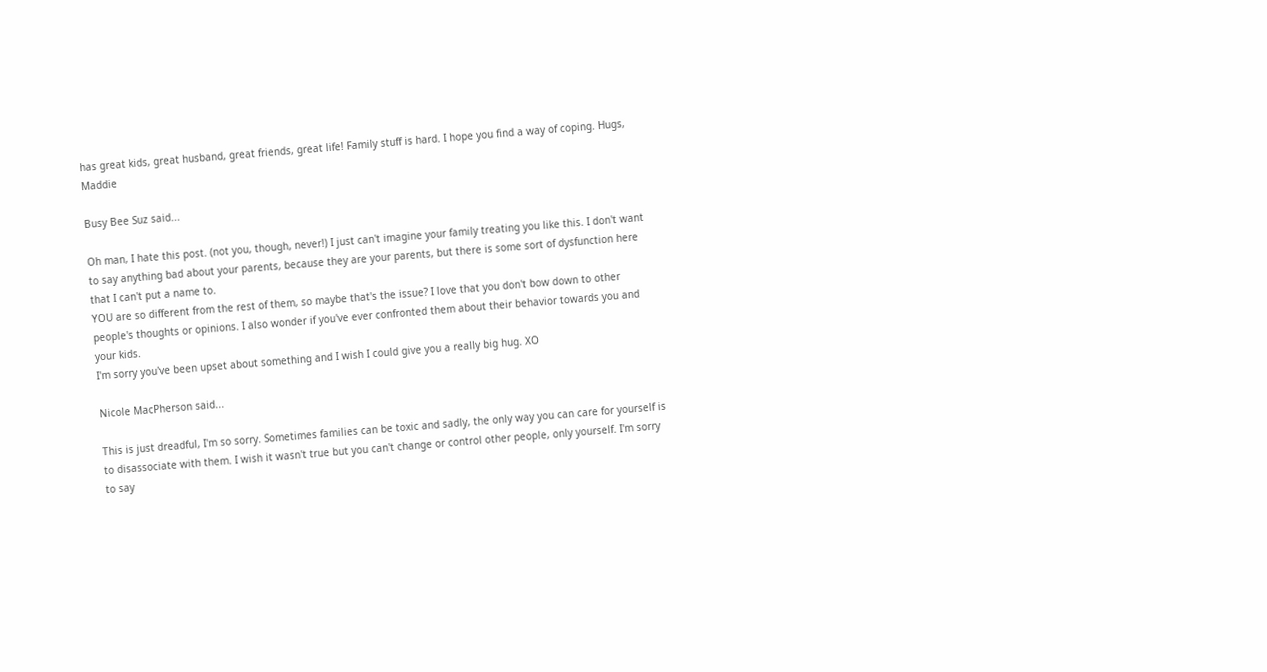has great kids, great husband, great friends, great life! Family stuff is hard. I hope you find a way of coping. Hugs, Maddie

Busy Bee Suz said...

Oh man, I hate this post. (not you, though, never!) I just can't imagine your family treating you like this. I don't want to say anything bad about your parents, because they are your parents, but there is some sort of dysfunction here that I can't put a name to.
YOU are so different from the rest of them, so maybe that's the issue? I love that you don't bow down to other people's thoughts or opinions. I also wonder if you've ever confronted them about their behavior towards you and your kids.
I'm sorry you've been upset about something and I wish I could give you a really big hug. XO

Nicole MacPherson said...

This is just dreadful, I'm so sorry. Sometimes families can be toxic and sadly, the only way you can care for yourself is to disassociate with them. I wish it wasn't true but you can't change or control other people, only yourself. I'm sorry to say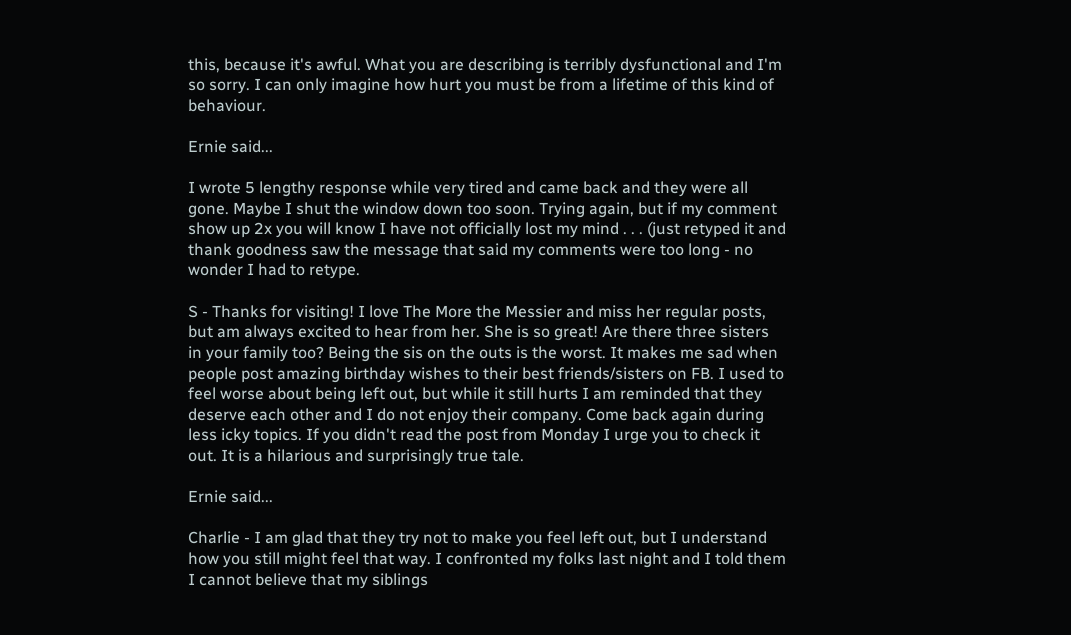this, because it's awful. What you are describing is terribly dysfunctional and I'm so sorry. I can only imagine how hurt you must be from a lifetime of this kind of behaviour.

Ernie said...

I wrote 5 lengthy response while very tired and came back and they were all gone. Maybe I shut the window down too soon. Trying again, but if my comment show up 2x you will know I have not officially lost my mind . . . (just retyped it and thank goodness saw the message that said my comments were too long - no wonder I had to retype.

S - Thanks for visiting! I love The More the Messier and miss her regular posts, but am always excited to hear from her. She is so great! Are there three sisters in your family too? Being the sis on the outs is the worst. It makes me sad when people post amazing birthday wishes to their best friends/sisters on FB. I used to feel worse about being left out, but while it still hurts I am reminded that they deserve each other and I do not enjoy their company. Come back again during less icky topics. If you didn't read the post from Monday I urge you to check it out. It is a hilarious and surprisingly true tale.

Ernie said...

Charlie - I am glad that they try not to make you feel left out, but I understand how you still might feel that way. I confronted my folks last night and I told them I cannot believe that my siblings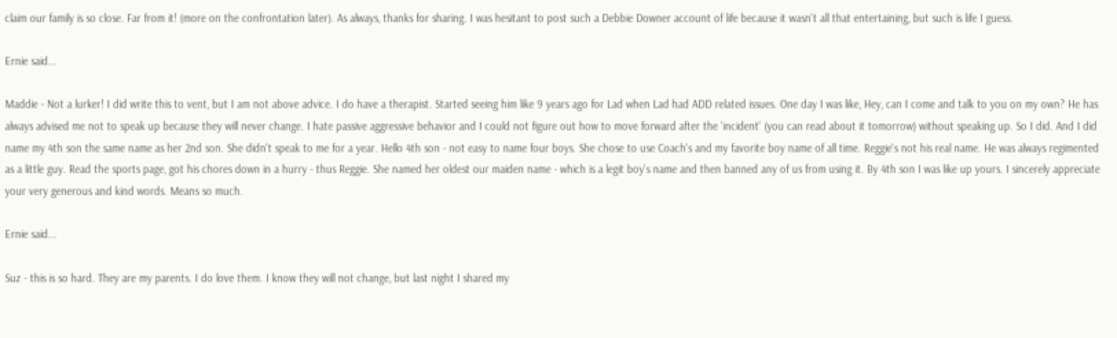claim our family is so close. Far from it! (more on the confrontation later). As always, thanks for sharing. I was hesitant to post such a Debbie Downer account of life because it wasn't all that entertaining, but such is life I guess.

Ernie said...

Maddie - Not a lurker! I did write this to vent, but I am not above advice. I do have a therapist. Started seeing him like 9 years ago for Lad when Lad had ADD related issues. One day I was like, Hey, can I come and talk to you on my own? He has always advised me not to speak up because they will never change. I hate passive aggressive behavior and I could not figure out how to move forward after the 'incident' (you can read about it tomorrow) without speaking up. So I did. And I did name my 4th son the same name as her 2nd son. She didn't speak to me for a year. Hello 4th son - not easy to name four boys. She chose to use Coach's and my favorite boy name of all time. Reggie's not his real name. He was always regimented as a little guy. Read the sports page, got his chores down in a hurry - thus Reggie. She named her oldest our maiden name - which is a legit boy's name and then banned any of us from using it. By 4th son I was like up yours. I sincerely appreciate your very generous and kind words. Means so much.

Ernie said...

Suz - this is so hard. They are my parents. I do love them. I know they will not change, but last night I shared my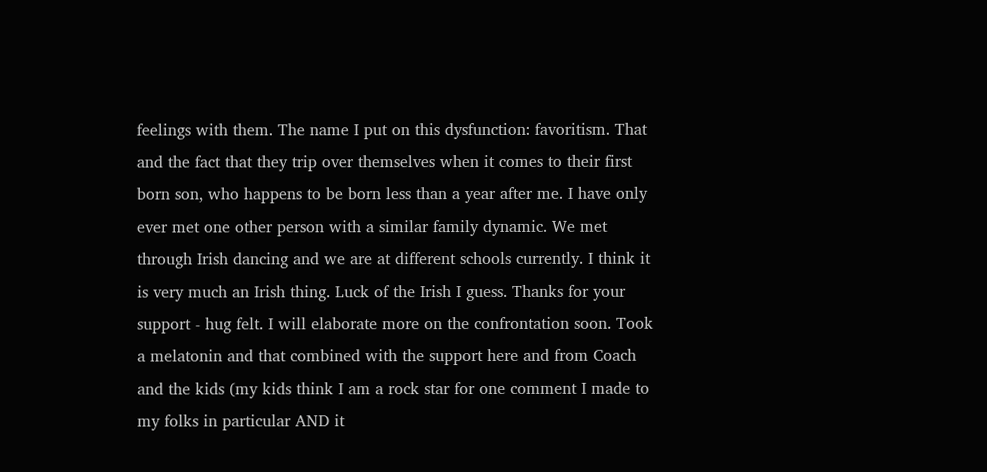feelings with them. The name I put on this dysfunction: favoritism. That and the fact that they trip over themselves when it comes to their first born son, who happens to be born less than a year after me. I have only ever met one other person with a similar family dynamic. We met through Irish dancing and we are at different schools currently. I think it is very much an Irish thing. Luck of the Irish I guess. Thanks for your support - hug felt. I will elaborate more on the confrontation soon. Took a melatonin and that combined with the support here and from Coach and the kids (my kids think I am a rock star for one comment I made to my folks in particular AND it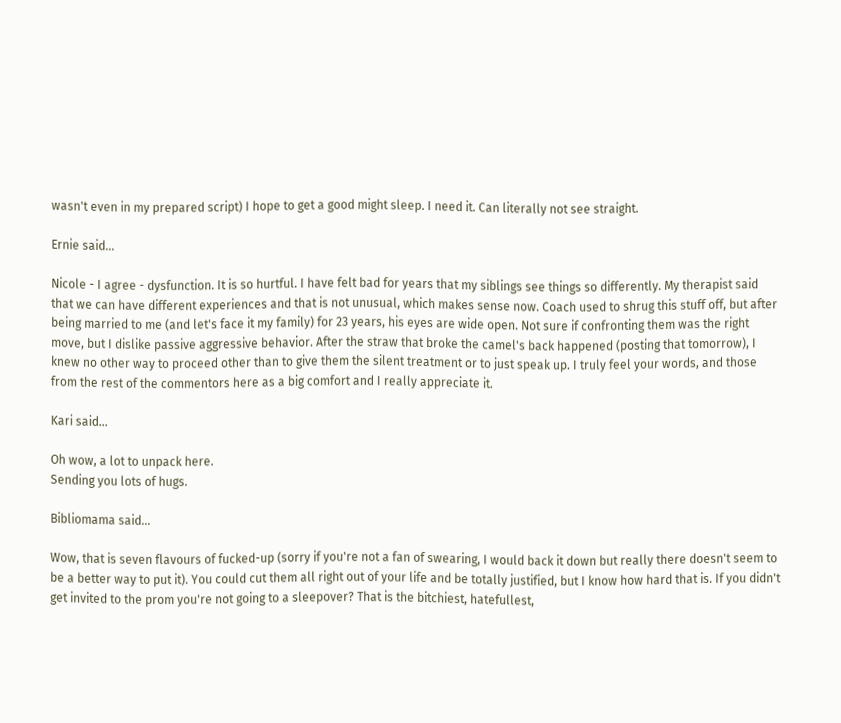wasn't even in my prepared script) I hope to get a good might sleep. I need it. Can literally not see straight.

Ernie said...

Nicole - I agree - dysfunction. It is so hurtful. I have felt bad for years that my siblings see things so differently. My therapist said that we can have different experiences and that is not unusual, which makes sense now. Coach used to shrug this stuff off, but after being married to me (and let's face it my family) for 23 years, his eyes are wide open. Not sure if confronting them was the right move, but I dislike passive aggressive behavior. After the straw that broke the camel's back happened (posting that tomorrow), I knew no other way to proceed other than to give them the silent treatment or to just speak up. I truly feel your words, and those from the rest of the commentors here as a big comfort and I really appreciate it.

Kari said...

Oh wow, a lot to unpack here.
Sending you lots of hugs.

Bibliomama said...

Wow, that is seven flavours of fucked-up (sorry if you're not a fan of swearing, I would back it down but really there doesn't seem to be a better way to put it). You could cut them all right out of your life and be totally justified, but I know how hard that is. If you didn't get invited to the prom you're not going to a sleepover? That is the bitchiest, hatefullest,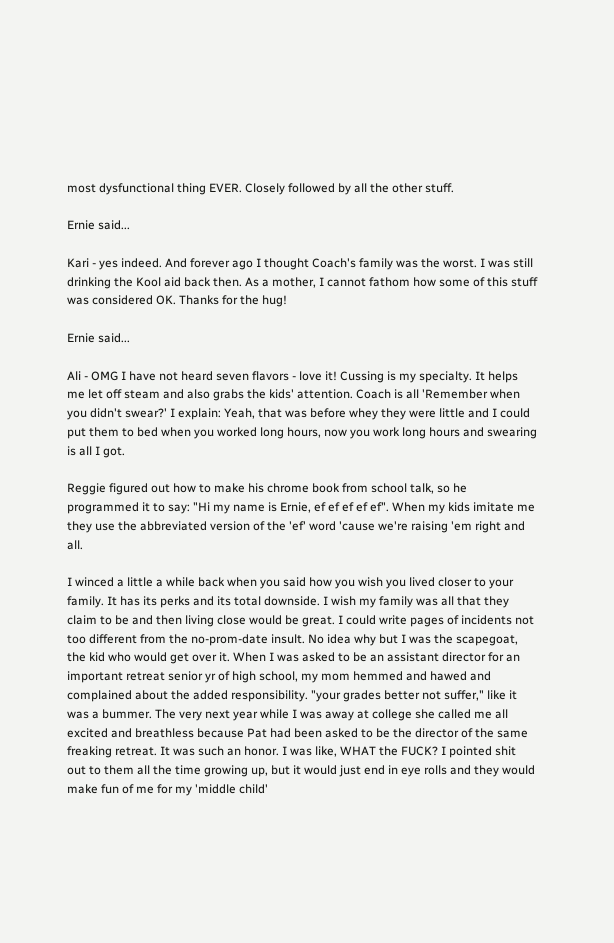most dysfunctional thing EVER. Closely followed by all the other stuff.

Ernie said...

Kari - yes indeed. And forever ago I thought Coach's family was the worst. I was still drinking the Kool aid back then. As a mother, I cannot fathom how some of this stuff was considered OK. Thanks for the hug!

Ernie said...

Ali - OMG I have not heard seven flavors - love it! Cussing is my specialty. It helps me let off steam and also grabs the kids' attention. Coach is all 'Remember when you didn't swear?' I explain: Yeah, that was before whey they were little and I could put them to bed when you worked long hours, now you work long hours and swearing is all I got.

Reggie figured out how to make his chrome book from school talk, so he programmed it to say: "Hi my name is Ernie, ef ef ef ef ef". When my kids imitate me they use the abbreviated version of the 'ef' word 'cause we're raising 'em right and all.

I winced a little a while back when you said how you wish you lived closer to your family. It has its perks and its total downside. I wish my family was all that they claim to be and then living close would be great. I could write pages of incidents not too different from the no-prom-date insult. No idea why but I was the scapegoat, the kid who would get over it. When I was asked to be an assistant director for an important retreat senior yr of high school, my mom hemmed and hawed and complained about the added responsibility. "your grades better not suffer," like it was a bummer. The very next year while I was away at college she called me all excited and breathless because Pat had been asked to be the director of the same freaking retreat. It was such an honor. I was like, WHAT the FUCK? I pointed shit out to them all the time growing up, but it would just end in eye rolls and they would make fun of me for my 'middle child'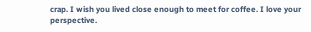crap. I wish you lived close enough to meet for coffee. I love your perspective.